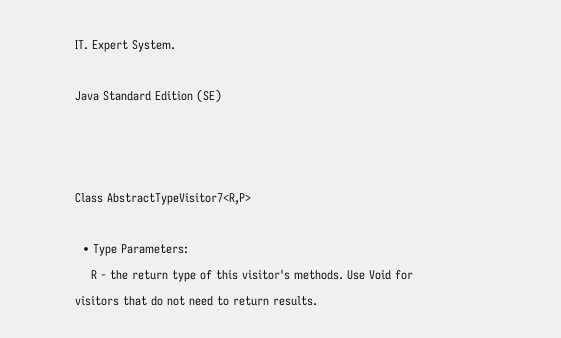IT. Expert System.

Java Standard Edition (SE)



Class AbstractTypeVisitor7<R,P>

  • Type Parameters:
    R - the return type of this visitor's methods. Use Void for visitors that do not need to return results.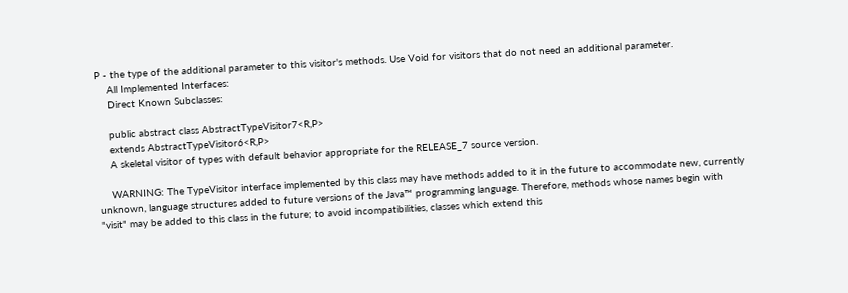P - the type of the additional parameter to this visitor's methods. Use Void for visitors that do not need an additional parameter.
    All Implemented Interfaces:
    Direct Known Subclasses:

    public abstract class AbstractTypeVisitor7<R,P>
    extends AbstractTypeVisitor6<R,P>
    A skeletal visitor of types with default behavior appropriate for the RELEASE_7 source version.

    WARNING: The TypeVisitor interface implemented by this class may have methods added to it in the future to accommodate new, currently unknown, language structures added to future versions of the Java™ programming language. Therefore, methods whose names begin with "visit" may be added to this class in the future; to avoid incompatibilities, classes which extend this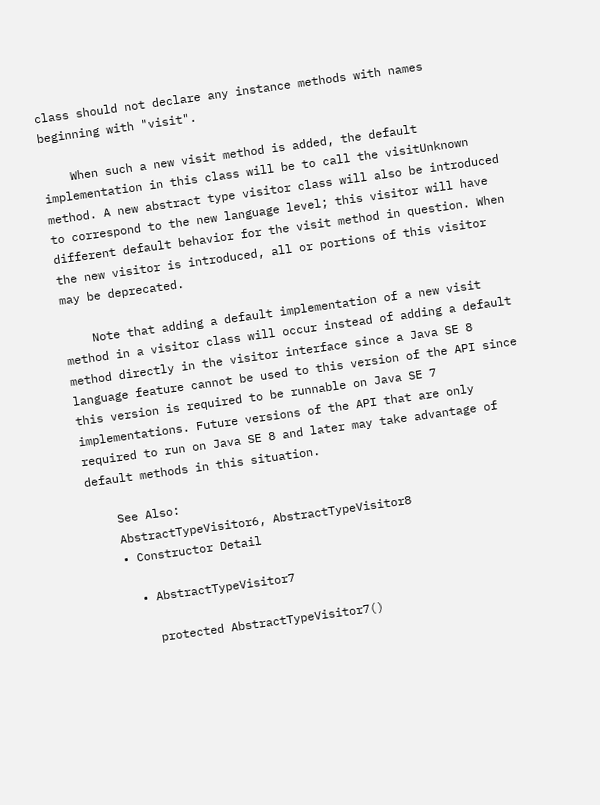class should not declare any instance methods with names beginning with "visit".

    When such a new visit method is added, the default implementation in this class will be to call the visitUnknown method. A new abstract type visitor class will also be introduced to correspond to the new language level; this visitor will have different default behavior for the visit method in question. When the new visitor is introduced, all or portions of this visitor may be deprecated.

    Note that adding a default implementation of a new visit method in a visitor class will occur instead of adding a default method directly in the visitor interface since a Java SE 8 language feature cannot be used to this version of the API since this version is required to be runnable on Java SE 7 implementations. Future versions of the API that are only required to run on Java SE 8 and later may take advantage of default methods in this situation.

    See Also:
    AbstractTypeVisitor6, AbstractTypeVisitor8
    • Constructor Detail

      • AbstractTypeVisitor7

        protected AbstractTypeVisitor7()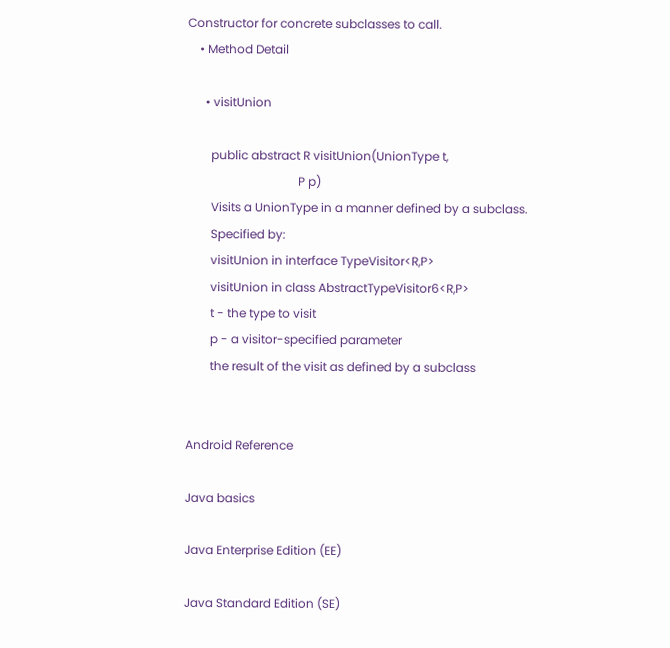Constructor for concrete subclasses to call.
    • Method Detail

      • visitUnion

        public abstract R visitUnion(UnionType t,
                                     P p)
        Visits a UnionType in a manner defined by a subclass.
        Specified by:
        visitUnion in interface TypeVisitor<R,P>
        visitUnion in class AbstractTypeVisitor6<R,P>
        t - the type to visit
        p - a visitor-specified parameter
        the result of the visit as defined by a subclass


Android Reference

Java basics

Java Enterprise Edition (EE)

Java Standard Edition (SE)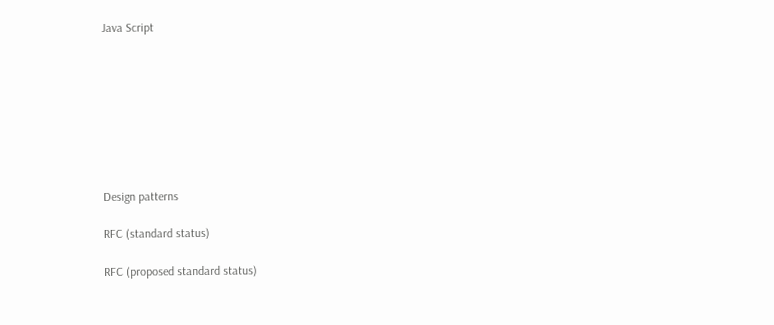Java Script








Design patterns

RFC (standard status)

RFC (proposed standard status)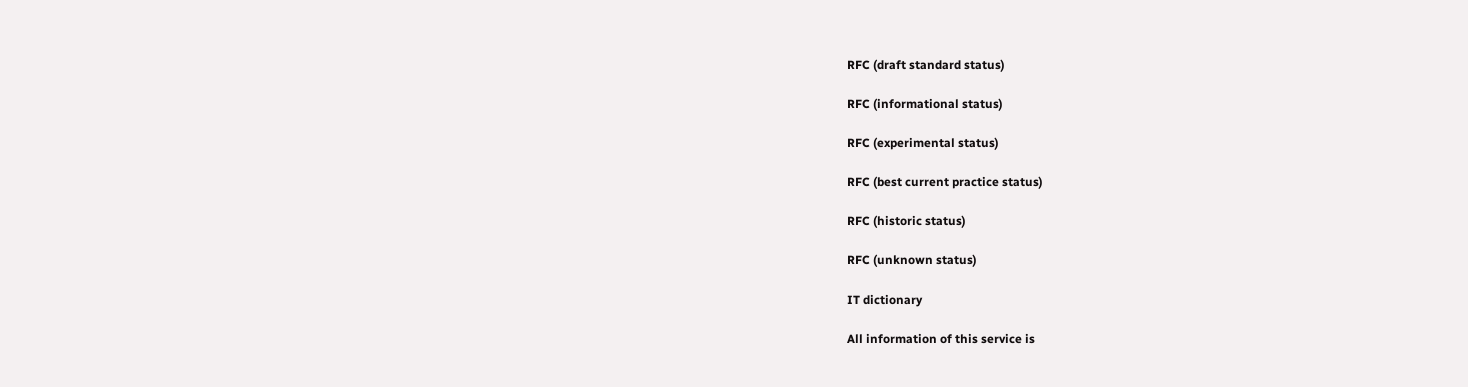RFC (draft standard status)

RFC (informational status)

RFC (experimental status)

RFC (best current practice status)

RFC (historic status)

RFC (unknown status)

IT dictionary

All information of this service is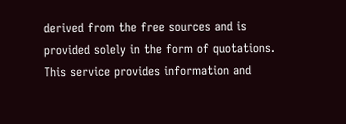derived from the free sources and is provided solely in the form of quotations. This service provides information and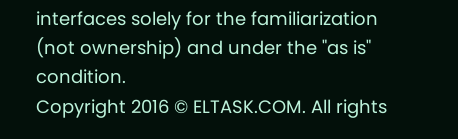interfaces solely for the familiarization (not ownership) and under the "as is" condition.
Copyright 2016 © ELTASK.COM. All rights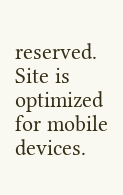reserved.
Site is optimized for mobile devices.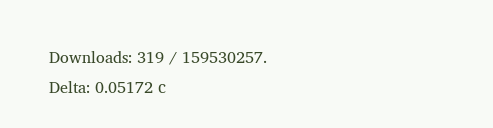Downloads: 319 / 159530257. Delta: 0.05172 с